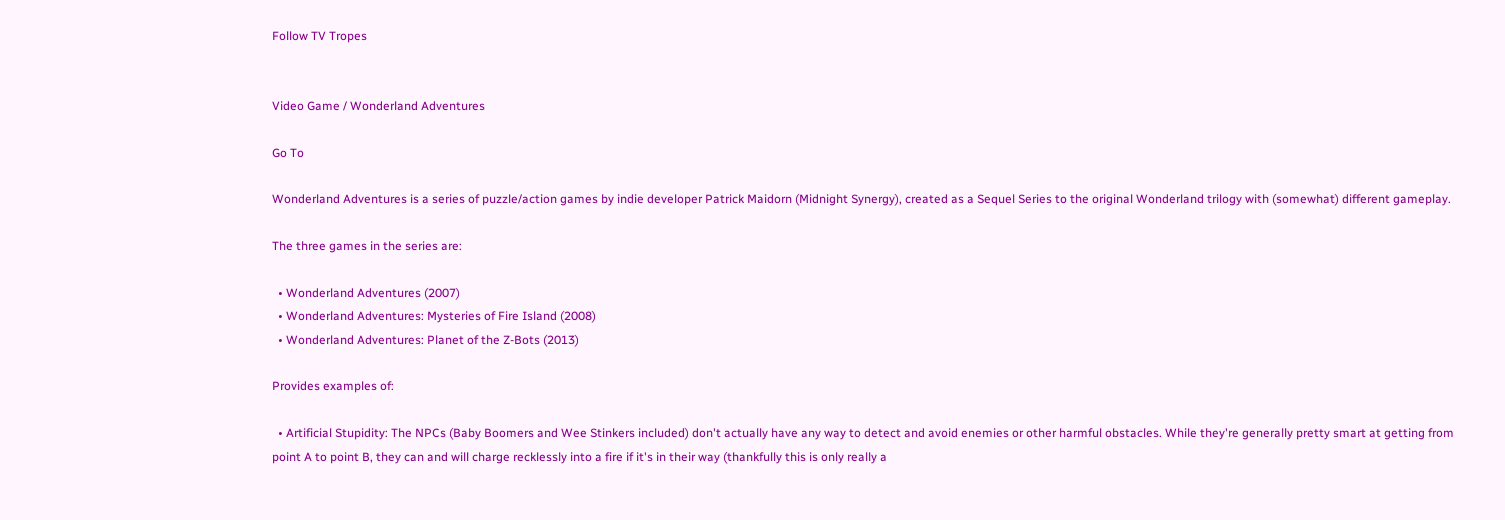Follow TV Tropes


Video Game / Wonderland Adventures

Go To

Wonderland Adventures is a series of puzzle/action games by indie developer Patrick Maidorn (Midnight Synergy), created as a Sequel Series to the original Wonderland trilogy with (somewhat) different gameplay.

The three games in the series are:

  • Wonderland Adventures (2007)
  • Wonderland Adventures: Mysteries of Fire Island (2008)
  • Wonderland Adventures: Planet of the Z-Bots (2013)

Provides examples of:

  • Artificial Stupidity: The NPCs (Baby Boomers and Wee Stinkers included) don't actually have any way to detect and avoid enemies or other harmful obstacles. While they're generally pretty smart at getting from point A to point B, they can and will charge recklessly into a fire if it's in their way (thankfully this is only really a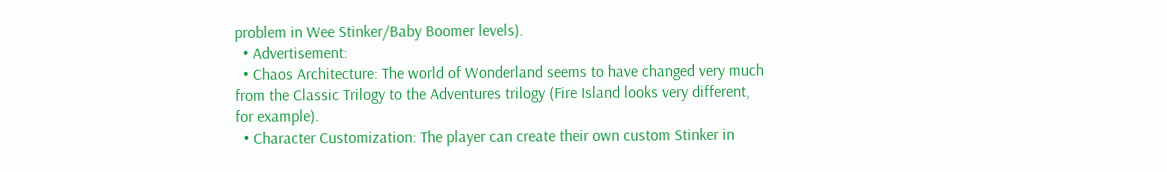problem in Wee Stinker/Baby Boomer levels).
  • Advertisement:
  • Chaos Architecture: The world of Wonderland seems to have changed very much from the Classic Trilogy to the Adventures trilogy (Fire Island looks very different, for example).
  • Character Customization: The player can create their own custom Stinker in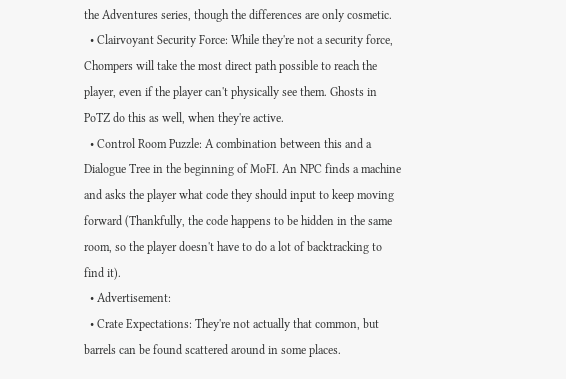the Adventures series, though the differences are only cosmetic.
  • Clairvoyant Security Force: While they're not a security force, Chompers will take the most direct path possible to reach the player, even if the player can't physically see them. Ghosts in PoTZ do this as well, when they're active.
  • Control Room Puzzle: A combination between this and a Dialogue Tree in the beginning of MoFI. An NPC finds a machine and asks the player what code they should input to keep moving forward (Thankfully, the code happens to be hidden in the same room, so the player doesn't have to do a lot of backtracking to find it).
  • Advertisement:
  • Crate Expectations: They're not actually that common, but barrels can be found scattered around in some places.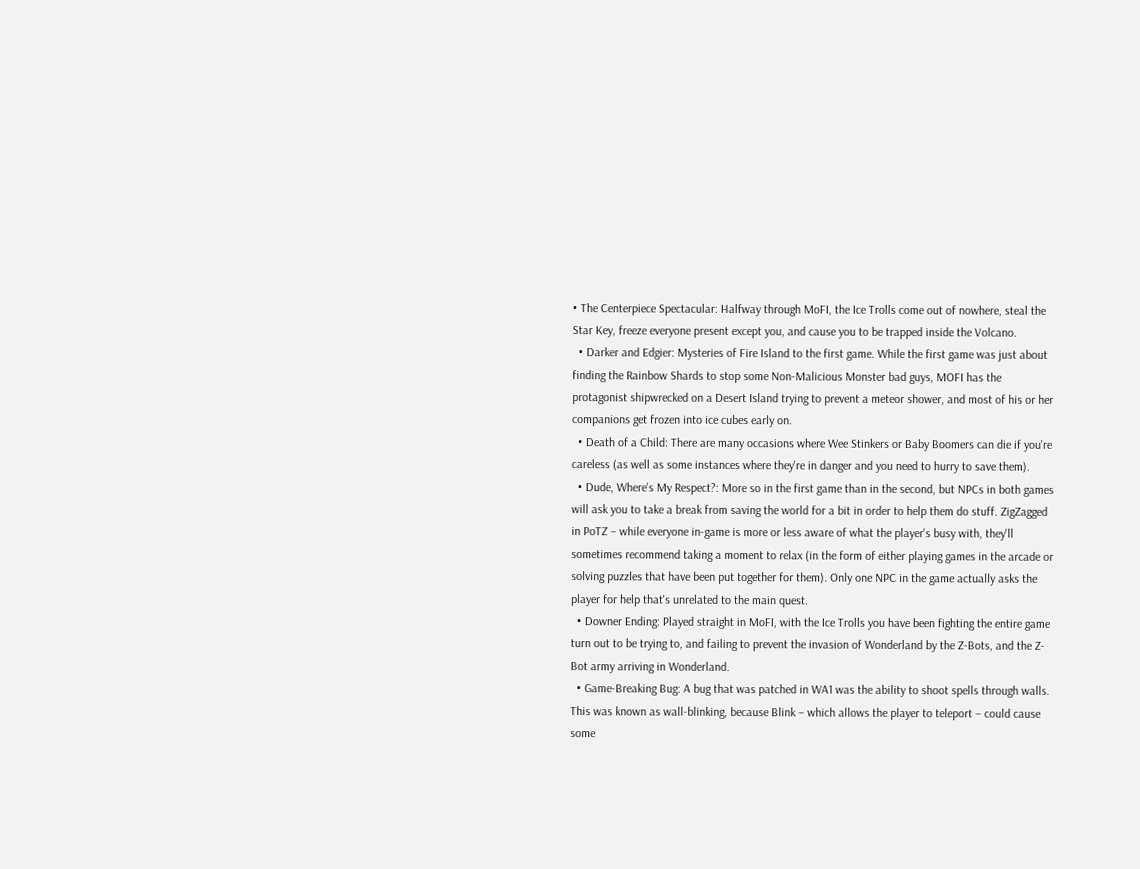• The Centerpiece Spectacular: Halfway through MoFI, the Ice Trolls come out of nowhere, steal the Star Key, freeze everyone present except you, and cause you to be trapped inside the Volcano.
  • Darker and Edgier: Mysteries of Fire Island to the first game. While the first game was just about finding the Rainbow Shards to stop some Non-Malicious Monster bad guys, MOFI has the protagonist shipwrecked on a Desert Island trying to prevent a meteor shower, and most of his or her companions get frozen into ice cubes early on.
  • Death of a Child: There are many occasions where Wee Stinkers or Baby Boomers can die if you're careless (as well as some instances where they're in danger and you need to hurry to save them).
  • Dude, Where's My Respect?: More so in the first game than in the second, but NPCs in both games will ask you to take a break from saving the world for a bit in order to help them do stuff. ZigZagged in PoTZ – while everyone in-game is more or less aware of what the player's busy with, they'll sometimes recommend taking a moment to relax (in the form of either playing games in the arcade or solving puzzles that have been put together for them). Only one NPC in the game actually asks the player for help that's unrelated to the main quest.
  • Downer Ending: Played straight in MoFI, with the Ice Trolls you have been fighting the entire game turn out to be trying to, and failing to prevent the invasion of Wonderland by the Z-Bots, and the Z-Bot army arriving in Wonderland.
  • Game-Breaking Bug: A bug that was patched in WA1 was the ability to shoot spells through walls. This was known as wall-blinking, because Blink – which allows the player to teleport – could cause some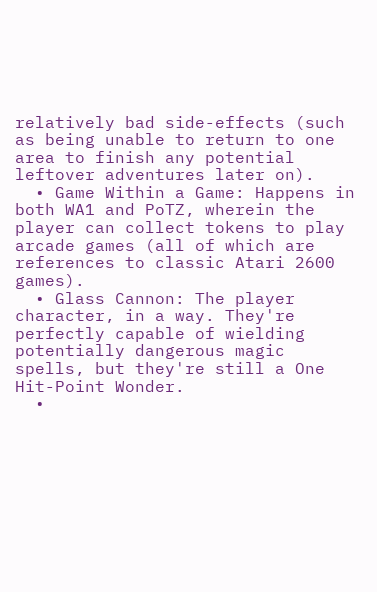relatively bad side-effects (such as being unable to return to one area to finish any potential leftover adventures later on).
  • Game Within a Game: Happens in both WA1 and PoTZ, wherein the player can collect tokens to play arcade games (all of which are references to classic Atari 2600 games).
  • Glass Cannon: The player character, in a way. They're perfectly capable of wielding potentially dangerous magic spells, but they're still a One Hit-Point Wonder.
  •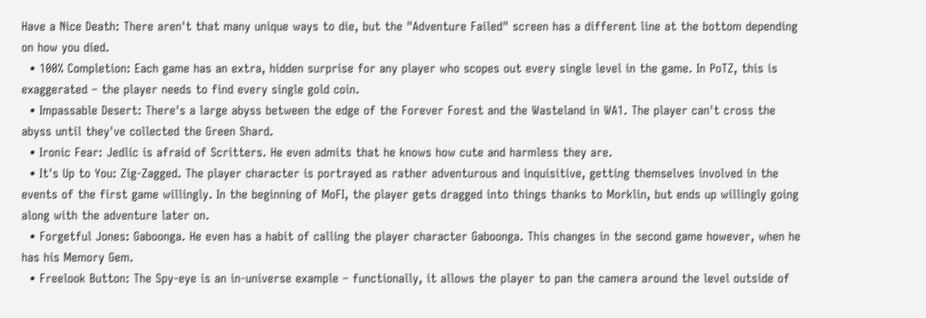Have a Nice Death: There aren't that many unique ways to die, but the "Adventure Failed" screen has a different line at the bottom depending on how you died.
  • 100% Completion: Each game has an extra, hidden surprise for any player who scopes out every single level in the game. In PoTZ, this is exaggerated – the player needs to find every single gold coin.
  • Impassable Desert: There's a large abyss between the edge of the Forever Forest and the Wasteland in WA1. The player can't cross the abyss until they've collected the Green Shard.
  • Ironic Fear: Jedlic is afraid of Scritters. He even admits that he knows how cute and harmless they are.
  • It's Up to You: Zig-Zagged. The player character is portrayed as rather adventurous and inquisitive, getting themselves involved in the events of the first game willingly. In the beginning of MoFI, the player gets dragged into things thanks to Morklin, but ends up willingly going along with the adventure later on.
  • Forgetful Jones: Gaboonga. He even has a habit of calling the player character Gaboonga. This changes in the second game however, when he has his Memory Gem.
  • Freelook Button: The Spy-eye is an in-universe example – functionally, it allows the player to pan the camera around the level outside of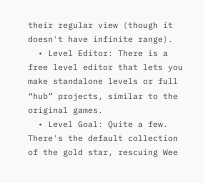their regular view (though it doesn't have infinite range).
  • Level Editor: There is a free level editor that lets you make standalone levels or full “hub” projects, similar to the original games.
  • Level Goal: Quite a few. There's the default collection of the gold star, rescuing Wee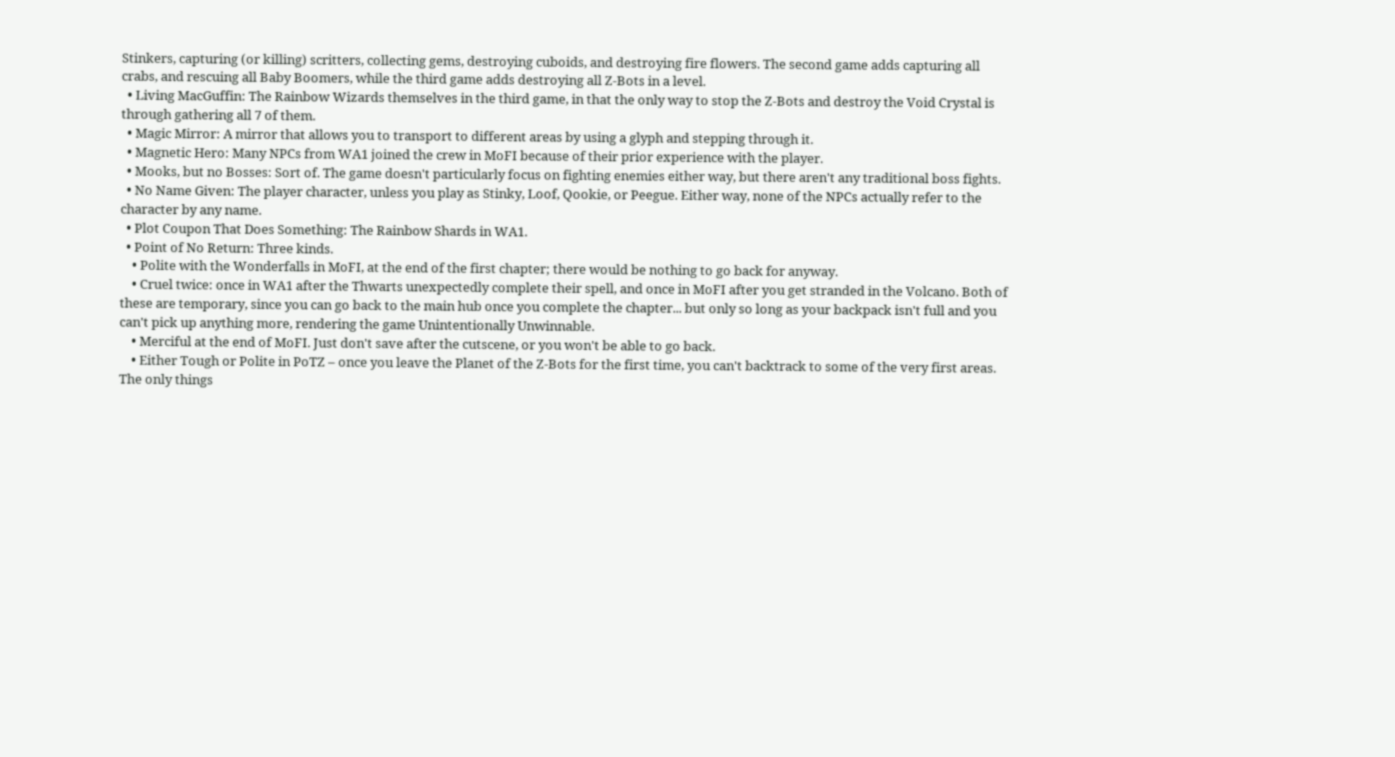Stinkers, capturing (or killing) scritters, collecting gems, destroying cuboids, and destroying fire flowers. The second game adds capturing all crabs, and rescuing all Baby Boomers, while the third game adds destroying all Z-Bots in a level.
  • Living MacGuffin: The Rainbow Wizards themselves in the third game, in that the only way to stop the Z-Bots and destroy the Void Crystal is through gathering all 7 of them.
  • Magic Mirror: A mirror that allows you to transport to different areas by using a glyph and stepping through it.
  • Magnetic Hero: Many NPCs from WA1 joined the crew in MoFI because of their prior experience with the player.
  • Mooks, but no Bosses: Sort of. The game doesn't particularly focus on fighting enemies either way, but there aren't any traditional boss fights.
  • No Name Given: The player character, unless you play as Stinky, Loof, Qookie, or Peegue. Either way, none of the NPCs actually refer to the character by any name.
  • Plot Coupon That Does Something: The Rainbow Shards in WA1.
  • Point of No Return: Three kinds.
    • Polite with the Wonderfalls in MoFI, at the end of the first chapter; there would be nothing to go back for anyway.
    • Cruel twice: once in WA1 after the Thwarts unexpectedly complete their spell, and once in MoFI after you get stranded in the Volcano. Both of these are temporary, since you can go back to the main hub once you complete the chapter... but only so long as your backpack isn't full and you can't pick up anything more, rendering the game Unintentionally Unwinnable.
    • Merciful at the end of MoFI. Just don't save after the cutscene, or you won't be able to go back.
    • Either Tough or Polite in PoTZ – once you leave the Planet of the Z-Bots for the first time, you can't backtrack to some of the very first areas. The only things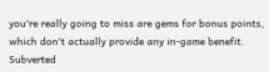you're really going to miss are gems for bonus points, which don't actually provide any in-game benefit. Subverted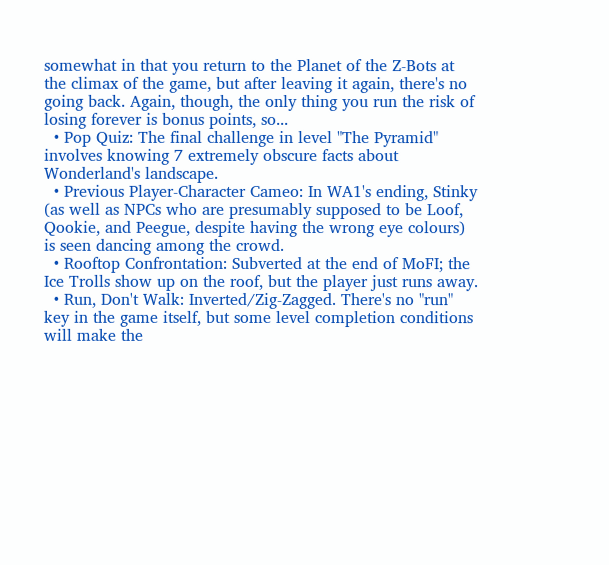somewhat in that you return to the Planet of the Z-Bots at the climax of the game, but after leaving it again, there's no going back. Again, though, the only thing you run the risk of losing forever is bonus points, so...
  • Pop Quiz: The final challenge in level "The Pyramid" involves knowing 7 extremely obscure facts about Wonderland's landscape.
  • Previous Player-Character Cameo: In WA1's ending, Stinky (as well as NPCs who are presumably supposed to be Loof, Qookie, and Peegue, despite having the wrong eye colours) is seen dancing among the crowd.
  • Rooftop Confrontation: Subverted at the end of MoFI; the Ice Trolls show up on the roof, but the player just runs away.
  • Run, Don't Walk: Inverted/Zig-Zagged. There's no "run" key in the game itself, but some level completion conditions will make the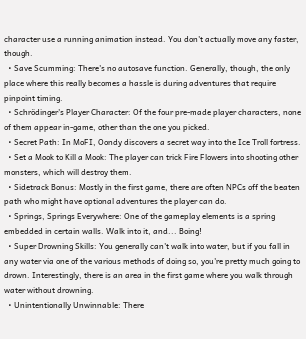character use a running animation instead. You don't actually move any faster, though.
  • Save Scumming: There's no autosave function. Generally, though, the only place where this really becomes a hassle is during adventures that require pinpoint timing.
  • Schrödinger's Player Character: Of the four pre-made player characters, none of them appear in-game, other than the one you picked.
  • Secret Path: In MoFI, Oondy discovers a secret way into the Ice Troll fortress.
  • Set a Mook to Kill a Mook: The player can trick Fire Flowers into shooting other monsters, which will destroy them.
  • Sidetrack Bonus: Mostly in the first game, there are often NPCs off the beaten path who might have optional adventures the player can do.
  • Springs, Springs Everywhere: One of the gameplay elements is a spring embedded in certain walls. Walk into it, and... Boing!
  • Super Drowning Skills: You generally can't walk into water, but if you fall in any water via one of the various methods of doing so, you're pretty much going to drown. Interestingly, there is an area in the first game where you walk through water without drowning.
  • Unintentionally Unwinnable: There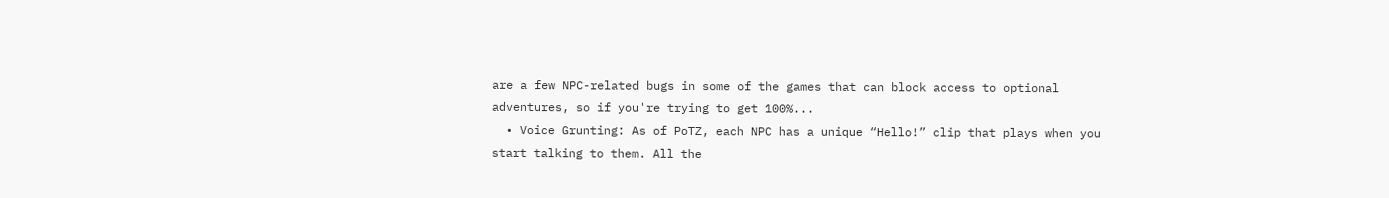are a few NPC-related bugs in some of the games that can block access to optional adventures, so if you're trying to get 100%...
  • Voice Grunting: As of PoTZ, each NPC has a unique “Hello!” clip that plays when you start talking to them. All the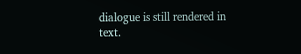dialogue is still rendered in text.